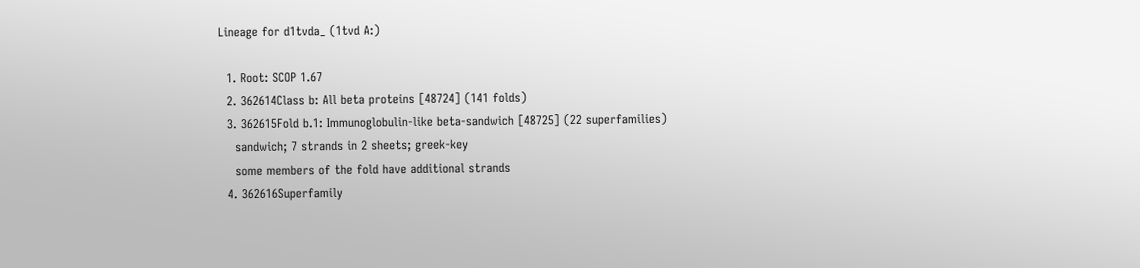Lineage for d1tvda_ (1tvd A:)

  1. Root: SCOP 1.67
  2. 362614Class b: All beta proteins [48724] (141 folds)
  3. 362615Fold b.1: Immunoglobulin-like beta-sandwich [48725] (22 superfamilies)
    sandwich; 7 strands in 2 sheets; greek-key
    some members of the fold have additional strands
  4. 362616Superfamily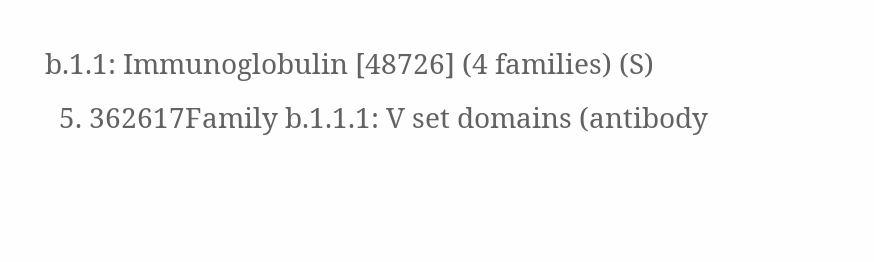b.1.1: Immunoglobulin [48726] (4 families) (S)
  5. 362617Family b.1.1.1: V set domains (antibody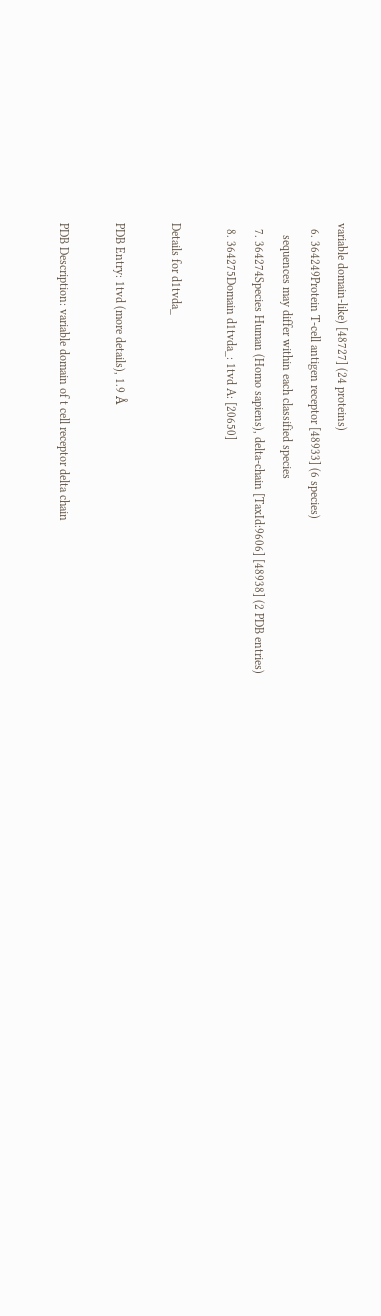variable domain-like) [48727] (24 proteins)
  6. 364249Protein T-cell antigen receptor [48933] (6 species)
    sequences may differ within each classified species
  7. 364274Species Human (Homo sapiens), delta-chain [TaxId:9606] [48938] (2 PDB entries)
  8. 364275Domain d1tvda_: 1tvd A: [20650]

Details for d1tvda_

PDB Entry: 1tvd (more details), 1.9 Å

PDB Description: variable domain of t cell receptor delta chain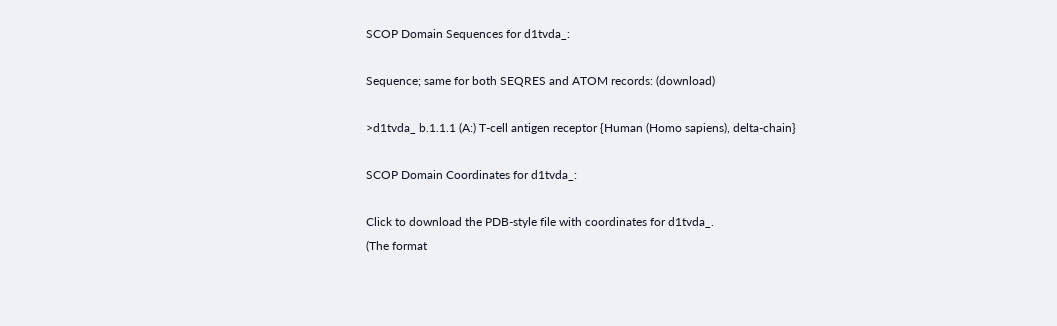SCOP Domain Sequences for d1tvda_:

Sequence; same for both SEQRES and ATOM records: (download)

>d1tvda_ b.1.1.1 (A:) T-cell antigen receptor {Human (Homo sapiens), delta-chain}

SCOP Domain Coordinates for d1tvda_:

Click to download the PDB-style file with coordinates for d1tvda_.
(The format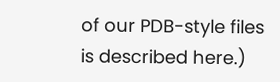of our PDB-style files is described here.)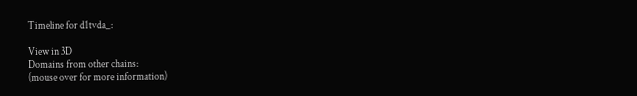Timeline for d1tvda_:

View in 3D
Domains from other chains:
(mouse over for more information)